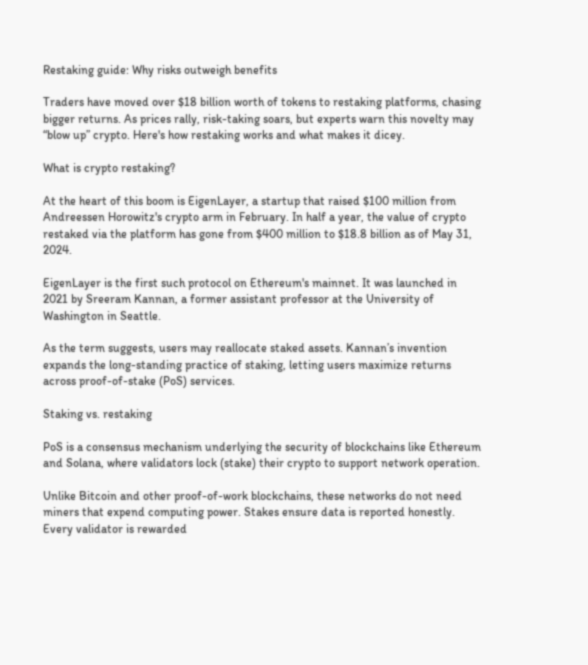Restaking guide: Why risks outweigh benefits

Traders have moved over $18 billion worth of tokens to restaking platforms, chasing bigger returns. As prices rally, risk-taking soars, but experts warn this novelty may “blow up” crypto. Here's how restaking works and what makes it dicey.

What is crypto restaking?

At the heart of this boom is EigenLayer, a startup that raised $100 million from Andreessen Horowitz's crypto arm in February. In half a year, the value of crypto restaked via the platform has gone from $400 million to $18.8 billion as of May 31, 2024.

EigenLayer is the first such protocol on Ethereum's mainnet. It was launched in 2021 by Sreeram Kannan, a former assistant professor at the University of Washington in Seattle.

As the term suggests, users may reallocate staked assets. Kannan’s invention expands the long-standing practice of staking, letting users maximize returns across proof-of-stake (PoS) services.

Staking vs. restaking

PoS is a consensus mechanism underlying the security of blockchains like Ethereum and Solana, where validators lock (stake) their crypto to support network operation.

Unlike Bitcoin and other proof-of-work blockchains, these networks do not need miners that expend computing power. Stakes ensure data is reported honestly. Every validator is rewarded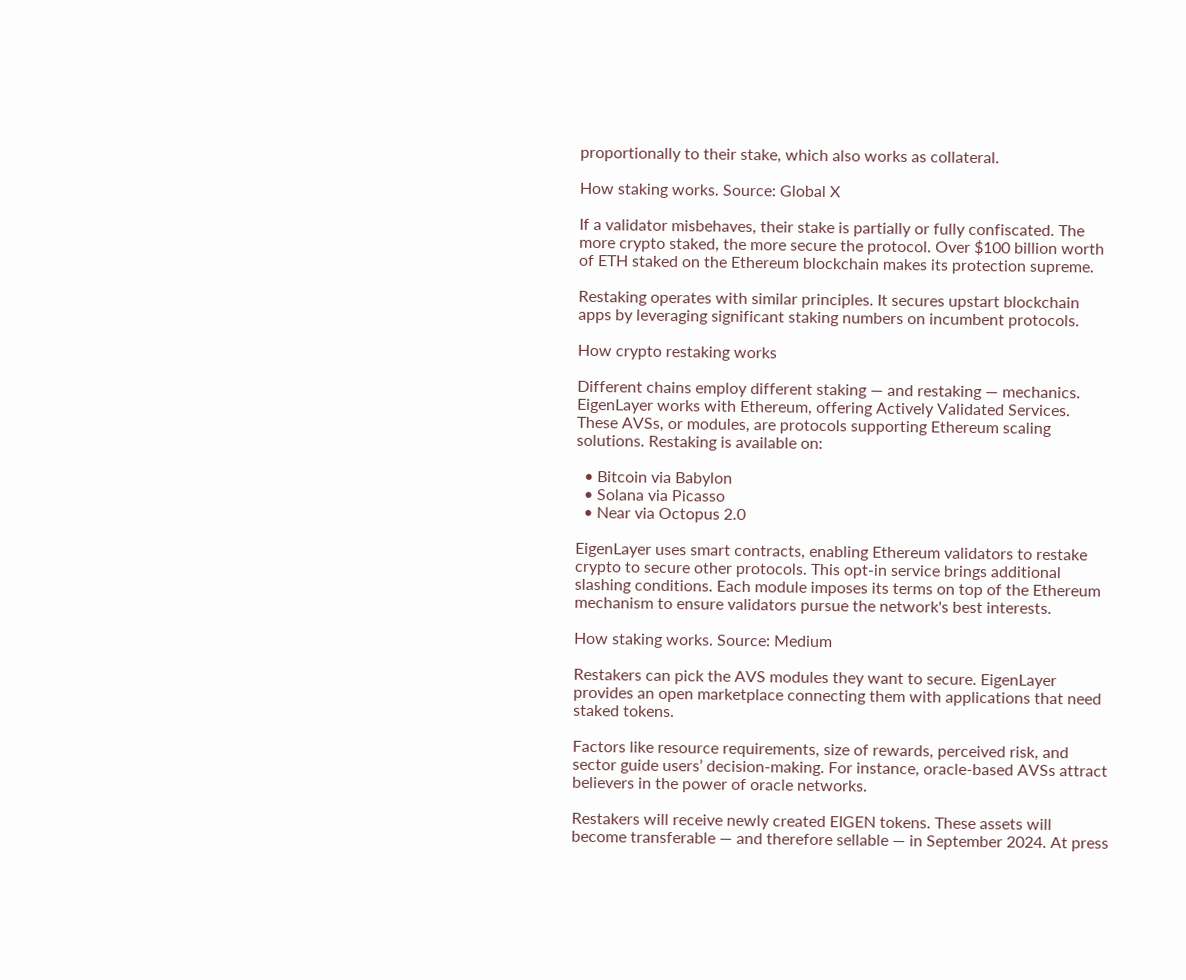proportionally to their stake, which also works as collateral.

How staking works. Source: Global X

If a validator misbehaves, their stake is partially or fully confiscated. The more crypto staked, the more secure the protocol. Over $100 billion worth of ETH staked on the Ethereum blockchain makes its protection supreme.

Restaking operates with similar principles. It secures upstart blockchain apps by leveraging significant staking numbers on incumbent protocols.

How crypto restaking works

Different chains employ different staking — and restaking — mechanics. EigenLayer works with Ethereum, offering Actively Validated Services. These AVSs, or modules, are protocols supporting Ethereum scaling solutions. Restaking is available on:

  • Bitcoin via Babylon
  • Solana via Picasso
  • Near via Octopus 2.0

EigenLayer uses smart contracts, enabling Ethereum validators to restake crypto to secure other protocols. This opt-in service brings additional slashing conditions. Each module imposes its terms on top of the Ethereum mechanism to ensure validators pursue the network's best interests.

How staking works. Source: Medium

Restakers can pick the AVS modules they want to secure. EigenLayer provides an open marketplace connecting them with applications that need staked tokens.

Factors like resource requirements, size of rewards, perceived risk, and sector guide users’ decision-making. For instance, oracle-based AVSs attract believers in the power of oracle networks.

Restakers will receive newly created EIGEN tokens. These assets will become transferable — and therefore sellable — in September 2024. At press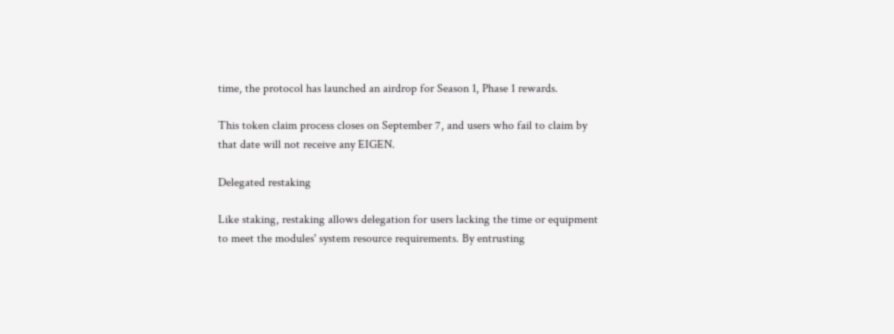time, the protocol has launched an airdrop for Season 1, Phase 1 rewards.

This token claim process closes on September 7, and users who fail to claim by that date will not receive any EIGEN.

Delegated restaking

Like staking, restaking allows delegation for users lacking the time or equipment to meet the modules' system resource requirements. By entrusting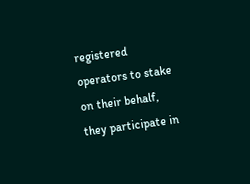registered operators to stake on their behalf, they participate in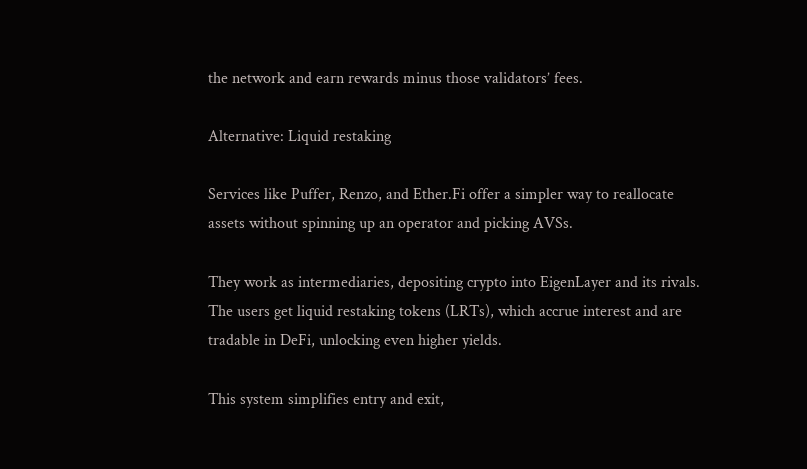the network and earn rewards minus those validators’ fees.

Alternative: Liquid restaking

Services like Puffer, Renzo, and Ether.Fi offer a simpler way to reallocate assets without spinning up an operator and picking AVSs.

They work as intermediaries, depositing crypto into EigenLayer and its rivals. The users get liquid restaking tokens (LRTs), which accrue interest and are tradable in DeFi, unlocking even higher yields.

This system simplifies entry and exit,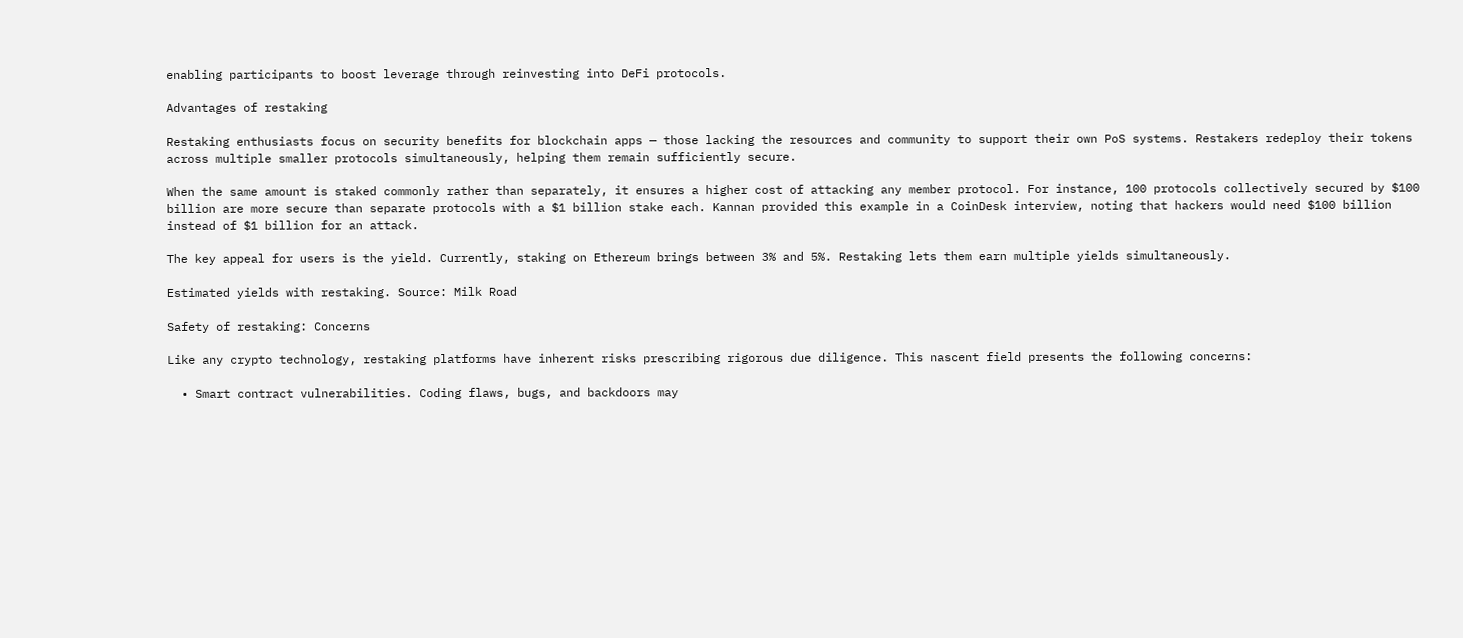enabling participants to boost leverage through reinvesting into DeFi protocols.

Advantages of restaking

Restaking enthusiasts focus on security benefits for blockchain apps — those lacking the resources and community to support their own PoS systems. Restakers redeploy their tokens across multiple smaller protocols simultaneously, helping them remain sufficiently secure.

When the same amount is staked commonly rather than separately, it ensures a higher cost of attacking any member protocol. For instance, 100 protocols collectively secured by $100 billion are more secure than separate protocols with a $1 billion stake each. Kannan provided this example in a CoinDesk interview, noting that hackers would need $100 billion instead of $1 billion for an attack.

The key appeal for users is the yield. Currently, staking on Ethereum brings between 3% and 5%. Restaking lets them earn multiple yields simultaneously.

Estimated yields with restaking. Source: Milk Road

Safety of restaking: Concerns

Like any crypto technology, restaking platforms have inherent risks prescribing rigorous due diligence. This nascent field presents the following concerns:

  • Smart contract vulnerabilities. Coding flaws, bugs, and backdoors may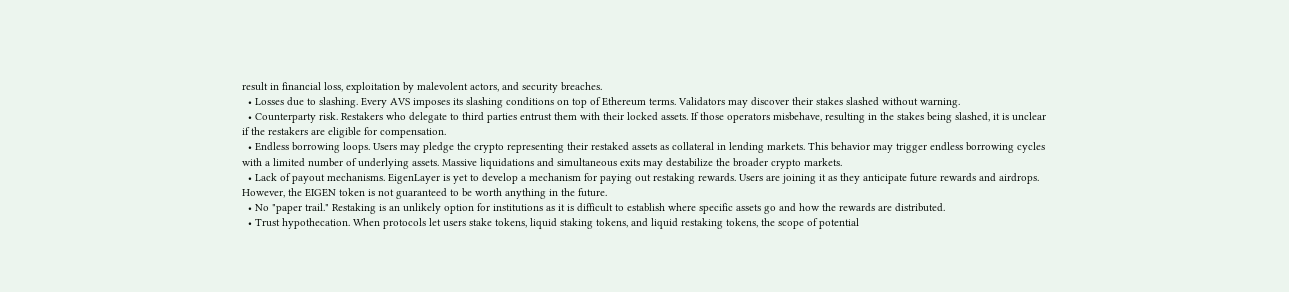result in financial loss, exploitation by malevolent actors, and security breaches.
  • Losses due to slashing. Every AVS imposes its slashing conditions on top of Ethereum terms. Validators may discover their stakes slashed without warning.
  • Counterparty risk. Restakers who delegate to third parties entrust them with their locked assets. If those operators misbehave, resulting in the stakes being slashed, it is unclear if the restakers are eligible for compensation.
  • Endless borrowing loops. Users may pledge the crypto representing their restaked assets as collateral in lending markets. This behavior may trigger endless borrowing cycles with a limited number of underlying assets. Massive liquidations and simultaneous exits may destabilize the broader crypto markets.
  • Lack of payout mechanisms. EigenLayer is yet to develop a mechanism for paying out restaking rewards. Users are joining it as they anticipate future rewards and airdrops. However, the EIGEN token is not guaranteed to be worth anything in the future.
  • No "paper trail." Restaking is an unlikely option for institutions as it is difficult to establish where specific assets go and how the rewards are distributed.
  • Trust hypothecation. When protocols let users stake tokens, liquid staking tokens, and liquid restaking tokens, the scope of potential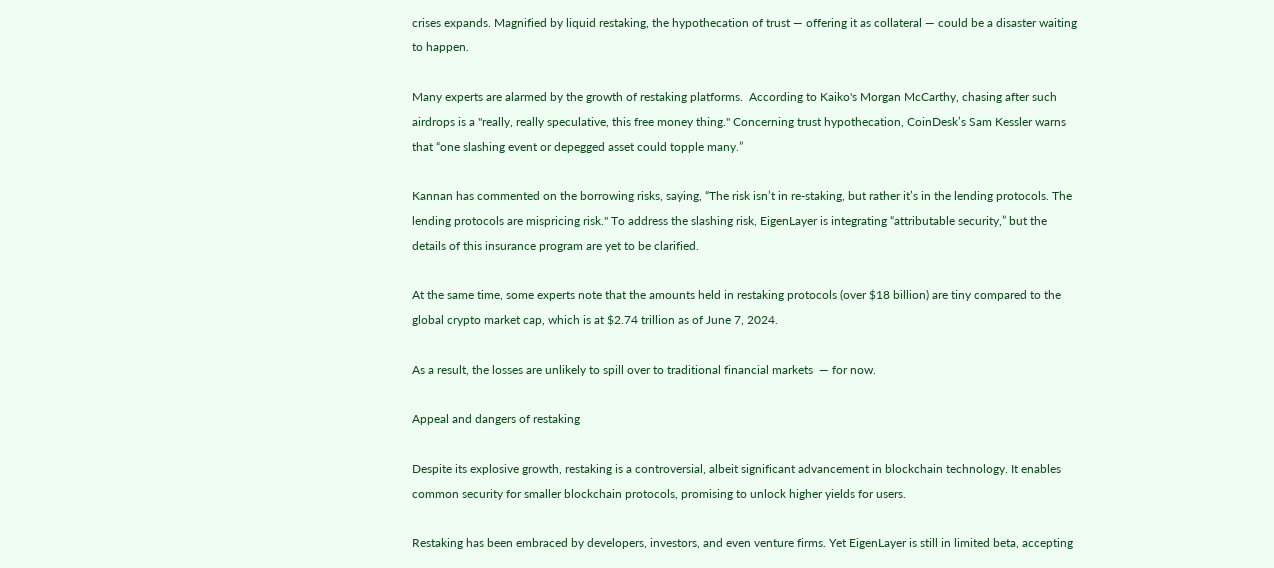crises expands. Magnified by liquid restaking, the hypothecation of trust — offering it as collateral — could be a disaster waiting to happen.

Many experts are alarmed by the growth of restaking platforms.  According to Kaiko's Morgan McCarthy, chasing after such airdrops is a "really, really speculative, this free money thing." Concerning trust hypothecation, CoinDesk’s Sam Kessler warns that “one slashing event or depegged asset could topple many.”

Kannan has commented on the borrowing risks, saying, “The risk isn’t in re-staking, but rather it’s in the lending protocols. The lending protocols are mispricing risk." To address the slashing risk, EigenLayer is integrating “attributable security,” but the details of this insurance program are yet to be clarified.

At the same time, some experts note that the amounts held in restaking protocols (over $18 billion) are tiny compared to the global crypto market cap, which is at $2.74 trillion as of June 7, 2024.

As a result, the losses are unlikely to spill over to traditional financial markets  — for now.

Appeal and dangers of restaking

Despite its explosive growth, restaking is a controversial, albeit significant advancement in blockchain technology. It enables common security for smaller blockchain protocols, promising to unlock higher yields for users.

Restaking has been embraced by developers, investors, and even venture firms. Yet EigenLayer is still in limited beta, accepting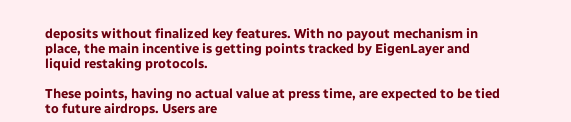deposits without finalized key features. With no payout mechanism in place, the main incentive is getting points tracked by EigenLayer and liquid restaking protocols.

These points, having no actual value at press time, are expected to be tied to future airdrops. Users are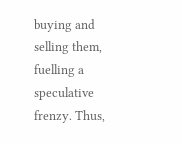buying and selling them, fuelling a speculative frenzy. Thus,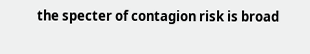the specter of contagion risk is broad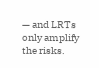— and LRTs only amplify the risks.